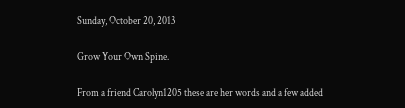Sunday, October 20, 2013

Grow Your Own Spine.

From a friend Carolyn1205 these are her words and a few added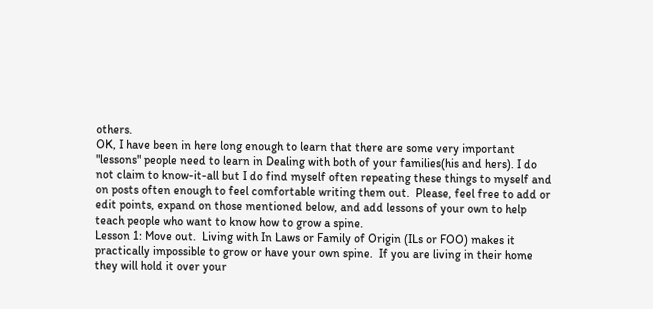others.
OK, I have been in here long enough to learn that there are some very important "lessons" people need to learn in Dealing with both of your families(his and hers). I do not claim to know-it-all but I do find myself often repeating these things to myself and on posts often enough to feel comfortable writing them out.  Please, feel free to add or edit points, expand on those mentioned below, and add lessons of your own to help teach people who want to know how to grow a spine.
Lesson 1: Move out.  Living with In Laws or Family of Origin (ILs or FOO) makes it practically impossible to grow or have your own spine.  If you are living in their home they will hold it over your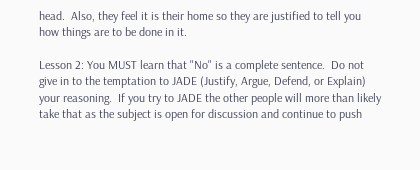head.  Also, they feel it is their home so they are justified to tell you how things are to be done in it.

Lesson 2: You MUST learn that "No" is a complete sentence.  Do not give in to the temptation to JADE (Justify, Argue, Defend, or Explain) your reasoning.  If you try to JADE the other people will more than likely take that as the subject is open for discussion and continue to push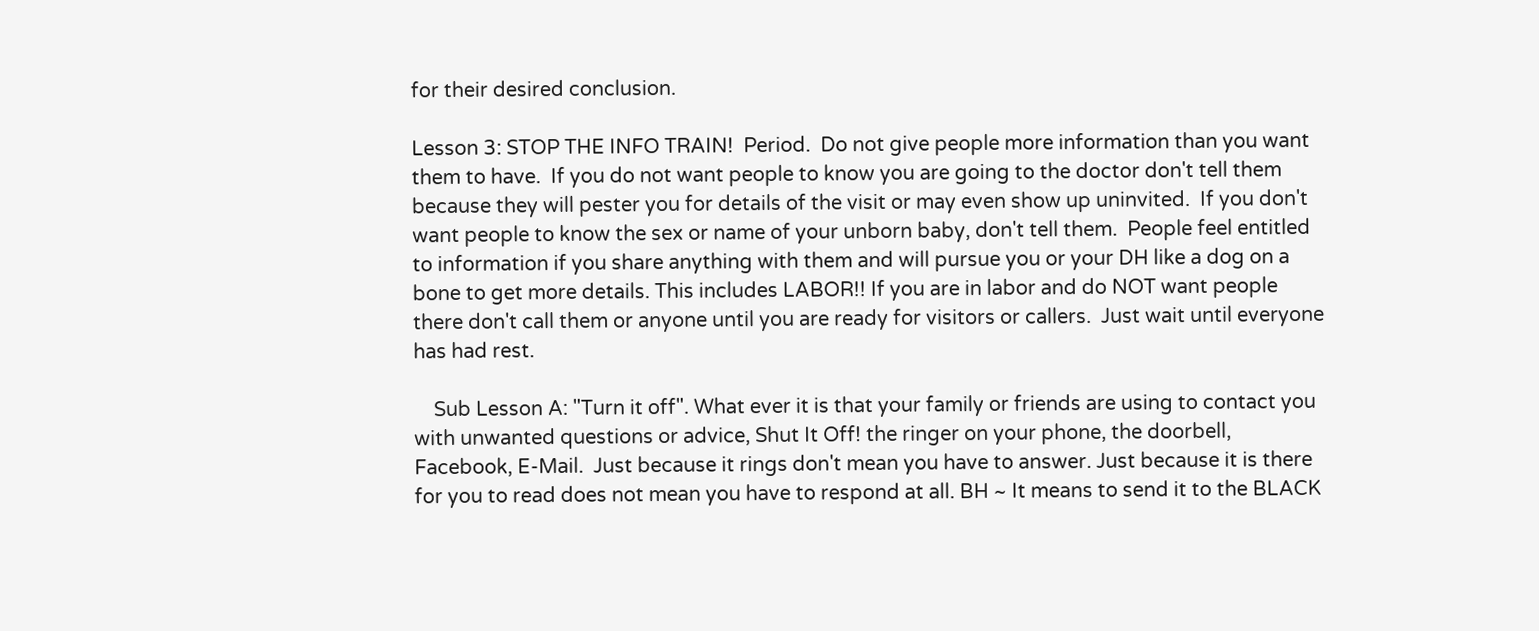for their desired conclusion.

Lesson 3: STOP THE INFO TRAIN!  Period.  Do not give people more information than you want them to have.  If you do not want people to know you are going to the doctor don't tell them because they will pester you for details of the visit or may even show up uninvited.  If you don't want people to know the sex or name of your unborn baby, don't tell them.  People feel entitled to information if you share anything with them and will pursue you or your DH like a dog on a bone to get more details. This includes LABOR!! If you are in labor and do NOT want people there don't call them or anyone until you are ready for visitors or callers.  Just wait until everyone has had rest.

    Sub Lesson A: "Turn it off". What ever it is that your family or friends are using to contact you with unwanted questions or advice, Shut It Off! the ringer on your phone, the doorbell, Facebook, E-Mail.  Just because it rings don't mean you have to answer. Just because it is there for you to read does not mean you have to respond at all. BH ~ It means to send it to the BLACK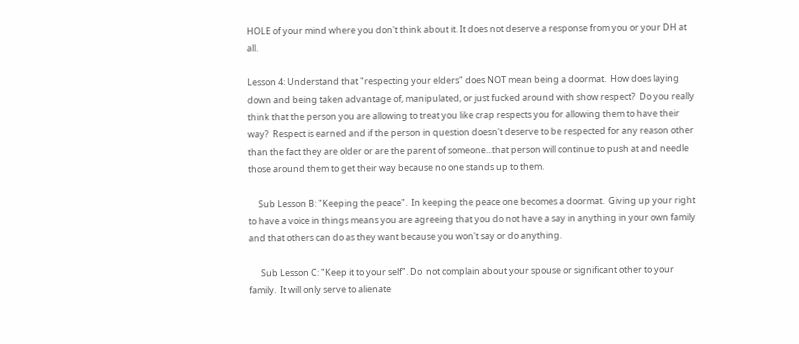HOLE of your mind where you don't think about it. It does not deserve a response from you or your DH at all.

Lesson 4: Understand that "respecting your elders" does NOT mean being a doormat.  How does laying down and being taken advantage of, manipulated, or just fucked around with show respect?  Do you really think that the person you are allowing to treat you like crap respects you for allowing them to have their way?  Respect is earned and if the person in question doesn't deserve to be respected for any reason other than the fact they are older or are the parent of someone...that person will continue to push at and needle those around them to get their way because no one stands up to them.

     Sub Lesson B: "Keeping the peace".  In keeping the peace one becomes a doormat.  Giving up your right to have a voice in things means you are agreeing that you do not have a say in anything in your own family and that others can do as they want because you won't say or do anything.

      Sub Lesson C: "Keep it to your self". Do  not complain about your spouse or significant other to your family.  It will only serve to alienate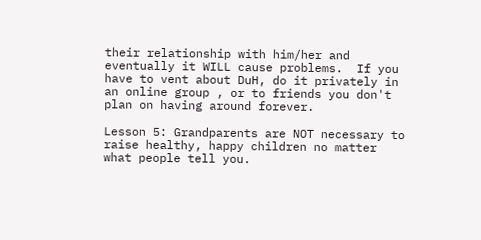their relationship with him/her and eventually it WILL cause problems.  If you have to vent about DuH, do it privately in an online group , or to friends you don't plan on having around forever.

Lesson 5: Grandparents are NOT necessary to raise healthy, happy children no matter what people tell you.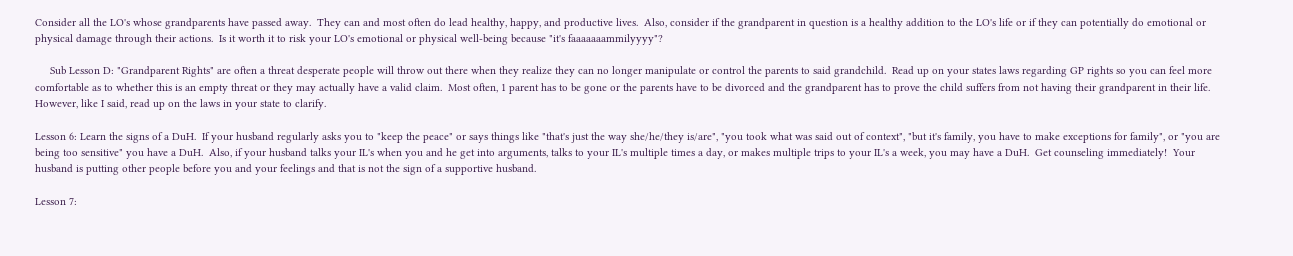Consider all the LO's whose grandparents have passed away.  They can and most often do lead healthy, happy, and productive lives.  Also, consider if the grandparent in question is a healthy addition to the LO's life or if they can potentially do emotional or physical damage through their actions.  Is it worth it to risk your LO's emotional or physical well-being because "it's faaaaaaammilyyyy"?

     Sub Lesson D: "Grandparent Rights" are often a threat desperate people will throw out there when they realize they can no longer manipulate or control the parents to said grandchild.  Read up on your states laws regarding GP rights so you can feel more comfortable as to whether this is an empty threat or they may actually have a valid claim.  Most often, 1 parent has to be gone or the parents have to be divorced and the grandparent has to prove the child suffers from not having their grandparent in their life.  However, like I said, read up on the laws in your state to clarify.

Lesson 6: Learn the signs of a DuH.  If your husband regularly asks you to "keep the peace" or says things like "that's just the way she/he/they is/are", "you took what was said out of context", "but it's family, you have to make exceptions for family", or "you are being too sensitive" you have a DuH.  Also, if your husband talks your IL's when you and he get into arguments, talks to your IL's multiple times a day, or makes multiple trips to your IL's a week, you may have a DuH.  Get counseling immediately!  Your husband is putting other people before you and your feelings and that is not the sign of a supportive husband.

Lesson 7: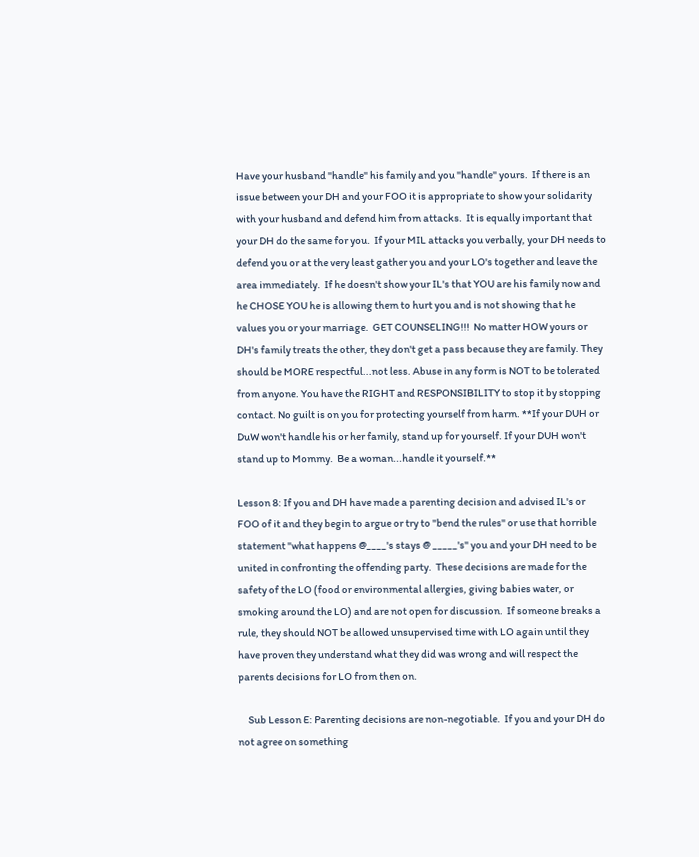Have your husband "handle" his family and you "handle" yours.  If there is an issue between your DH and your FOO it is appropriate to show your solidarity with your husband and defend him from attacks.  It is equally important that your DH do the same for you.  If your MIL attacks you verbally, your DH needs to defend you or at the very least gather you and your LO's together and leave the area immediately.  If he doesn't show your IL's that YOU are his family now and he CHOSE YOU he is allowing them to hurt you and is not showing that he values you or your marriage.  GET COUNSELING!!!  No matter HOW yours or DH's family treats the other, they don't get a pass because they are family. They should be MORE respectful...not less. Abuse in any form is NOT to be tolerated from anyone. You have the RIGHT and RESPONSIBILITY to stop it by stopping contact. No guilt is on you for protecting yourself from harm. **If your DUH or DuW won't handle his or her family, stand up for yourself. If your DUH won't stand up to Mommy.  Be a woman...handle it yourself.**

Lesson 8: If you and DH have made a parenting decision and advised IL's or FOO of it and they begin to argue or try to "bend the rules" or use that horrible statement "what happens @____'s stays @ _____'s" you and your DH need to be united in confronting the offending party.  These decisions are made for the safety of the LO (food or environmental allergies, giving babies water, or smoking around the LO) and are not open for discussion.  If someone breaks a rule, they should NOT be allowed unsupervised time with LO again until they have proven they understand what they did was wrong and will respect the parents decisions for LO from then on.

     Sub Lesson E: Parenting decisions are non-negotiable.  If you and your DH do not agree on something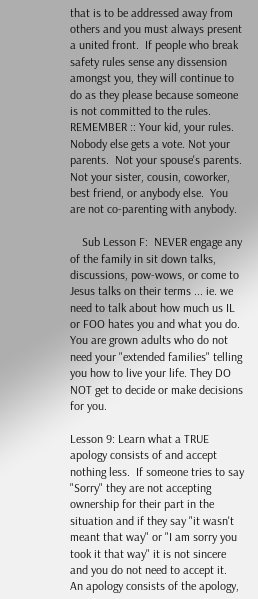that is to be addressed away from others and you must always present a united front.  If people who break safety rules sense any dissension amongst you, they will continue to do as they please because someone is not committed to the rules. REMEMBER :: Your kid, your rules.  Nobody else gets a vote. Not your parents.  Not your spouse's parents.  Not your sister, cousin, coworker, best friend, or anybody else.  You are not co-parenting with anybody.

    Sub Lesson F:  NEVER engage any of the family in sit down talks, discussions, pow-wows, or come to Jesus talks on their terms ... ie. we need to talk about how much us IL or FOO hates you and what you do. You are grown adults who do not need your "extended families" telling you how to live your life. They DO NOT get to decide or make decisions for you.

Lesson 9: Learn what a TRUE apology consists of and accept nothing less.  If someone tries to say "Sorry" they are not accepting ownership for their part in the situation and if they say "it wasn't meant that way" or "I am sorry you took it that way" it is not sincere and you do not need to accept it.  An apology consists of the apology,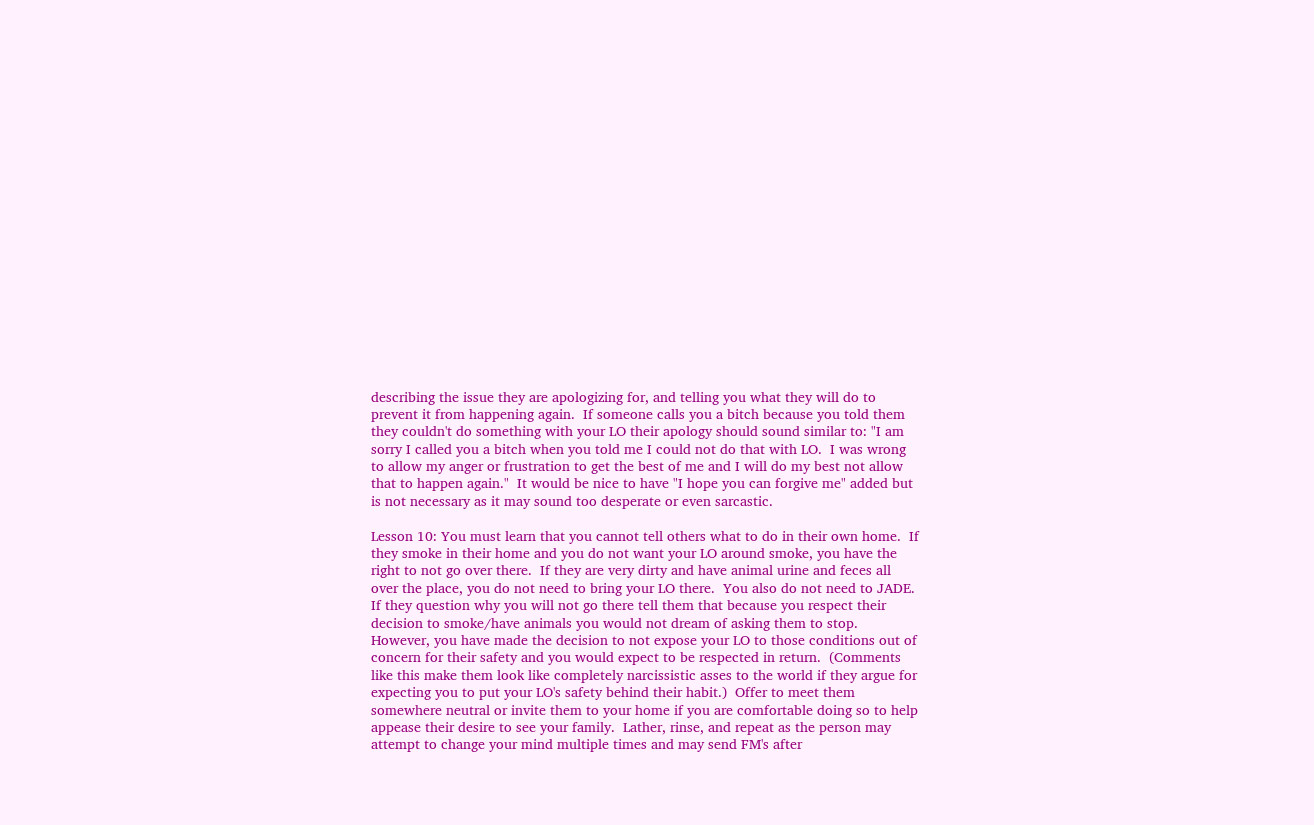describing the issue they are apologizing for, and telling you what they will do to prevent it from happening again.  If someone calls you a bitch because you told them they couldn't do something with your LO their apology should sound similar to: "I am sorry I called you a bitch when you told me I could not do that with LO.  I was wrong to allow my anger or frustration to get the best of me and I will do my best not allow that to happen again."  It would be nice to have "I hope you can forgive me" added but is not necessary as it may sound too desperate or even sarcastic.

Lesson 10: You must learn that you cannot tell others what to do in their own home.  If they smoke in their home and you do not want your LO around smoke, you have the right to not go over there.  If they are very dirty and have animal urine and feces all over the place, you do not need to bring your LO there.  You also do not need to JADE.  If they question why you will not go there tell them that because you respect their decision to smoke/have animals you would not dream of asking them to stop.  However, you have made the decision to not expose your LO to those conditions out of concern for their safety and you would expect to be respected in return.  (Comments like this make them look like completely narcissistic asses to the world if they argue for expecting you to put your LO's safety behind their habit.)  Offer to meet them somewhere neutral or invite them to your home if you are comfortable doing so to help appease their desire to see your family.  Lather, rinse, and repeat as the person may attempt to change your mind multiple times and may send FM's after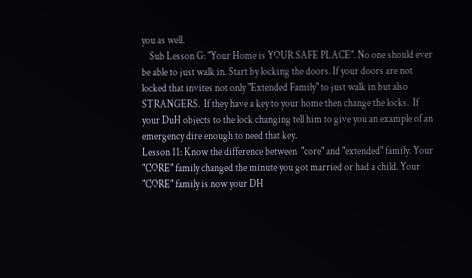you as well.
    Sub Lesson G: "Your Home is YOUR SAFE PLACE". No one should ever be able to just walk in. Start by locking the doors. If your doors are not locked that invites not only "Extended Family" to just walk in but also STRANGERS.  If they have a key to your home then change the locks.  If your DuH objects to the lock changing tell him to give you an example of an emergency dire enough to need that key.
Lesson 11: Know the difference between  "core" and "extended" family. Your "CORE" family changed the minute you got married or had a child. Your "CORE" family is now your DH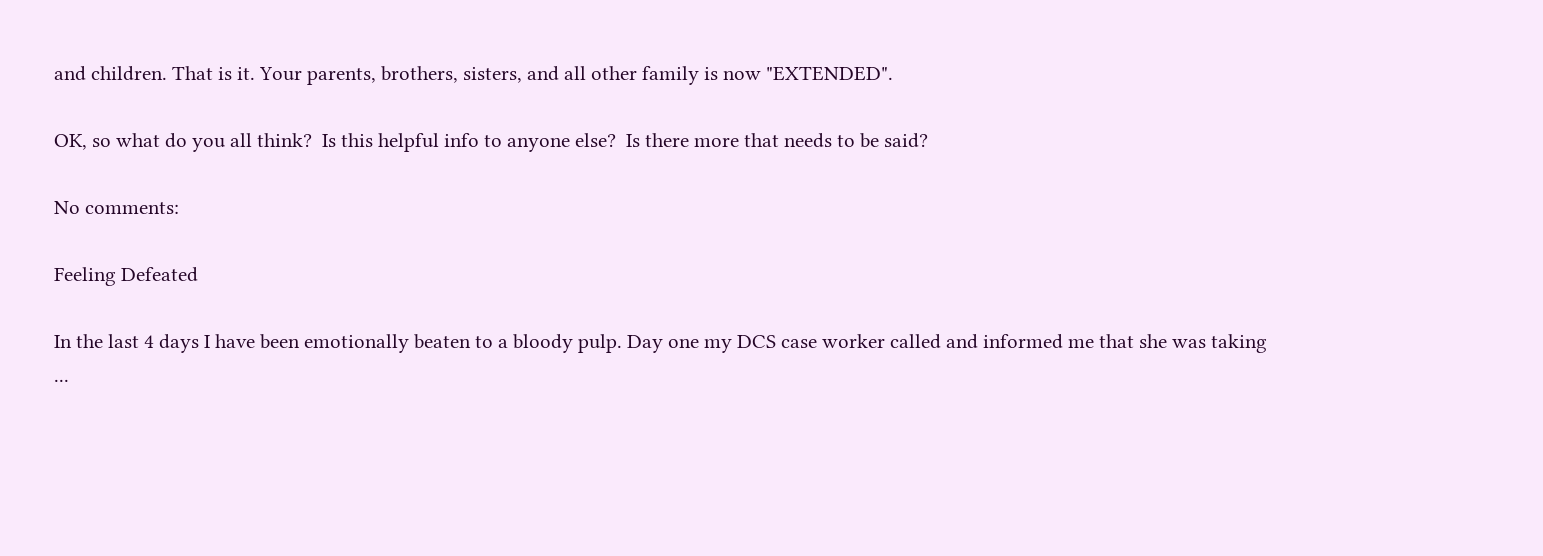and children. That is it. Your parents, brothers, sisters, and all other family is now "EXTENDED".

OK, so what do you all think?  Is this helpful info to anyone else?  Is there more that needs to be said?

No comments:

Feeling Defeated

In the last 4 days I have been emotionally beaten to a bloody pulp. Day one my DCS case worker called and informed me that she was taking ...